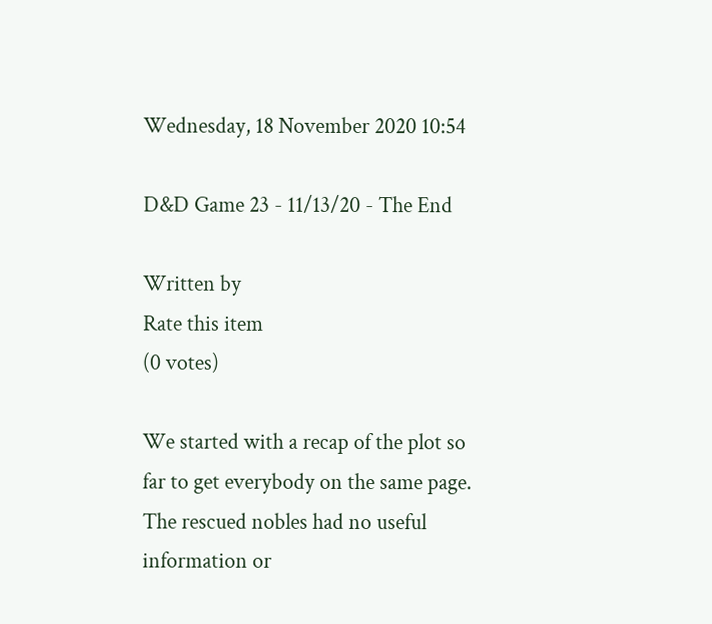Wednesday, 18 November 2020 10:54

D&D Game 23 - 11/13/20 - The End

Written by
Rate this item
(0 votes)

We started with a recap of the plot so far to get everybody on the same page.  The rescued nobles had no useful information or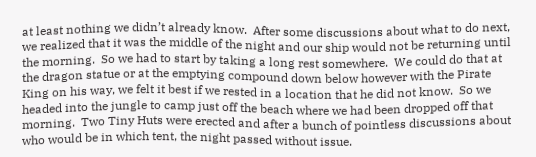at least nothing we didn’t already know.  After some discussions about what to do next, we realized that it was the middle of the night and our ship would not be returning until the morning.  So we had to start by taking a long rest somewhere.  We could do that at the dragon statue or at the emptying compound down below however with the Pirate King on his way, we felt it best if we rested in a location that he did not know.  So we headed into the jungle to camp just off the beach where we had been dropped off that morning.  Two Tiny Huts were erected and after a bunch of pointless discussions about who would be in which tent, the night passed without issue.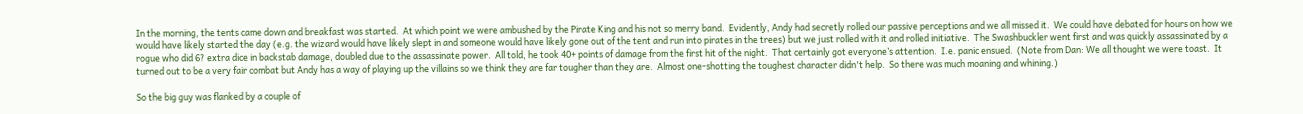In the morning, the tents came down and breakfast was started.  At which point we were ambushed by the Pirate King and his not so merry band.  Evidently, Andy had secretly rolled our passive perceptions and we all missed it.  We could have debated for hours on how we would have likely started the day (e.g. the wizard would have likely slept in and someone would have likely gone out of the tent and run into pirates in the trees) but we just rolled with it and rolled initiative.  The Swashbuckler went first and was quickly assassinated by a rogue who did 6? extra dice in backstab damage, doubled due to the assassinate power.  All told, he took 40+ points of damage from the first hit of the night.  That certainly got everyone’s attention.  I.e. panic ensued.  (Note from Dan: We all thought we were toast.  It turned out to be a very fair combat but Andy has a way of playing up the villains so we think they are far tougher than they are.  Almost one-shotting the toughest character didn't help.  So there was much moaning and whining.)

So the big guy was flanked by a couple of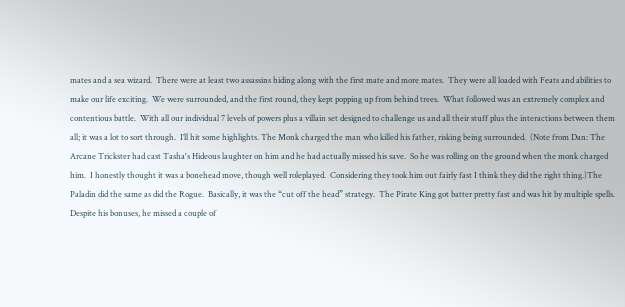mates and a sea wizard.  There were at least two assassins hiding along with the first mate and more mates.  They were all loaded with Feats and abilities to make our life exciting.  We were surrounded, and the first round, they kept popping up from behind trees.  What followed was an extremely complex and contentious battle.  With all our individual 7 levels of powers plus a villain set designed to challenge us and all their stuff plus the interactions between them all; it was a lot to sort through.  I’ll hit some highlights. The Monk charged the man who killed his father, risking being surrounded.  (Note from Dan: The Arcane Trickster had cast Tasha's Hideous laughter on him and he had actually missed his save.  So he was rolling on the ground when the monk charged him.  I honestly thought it was a bonehead move, though well roleplayed.  Considering they took him out fairly fast I think they did the right thing.)The Paladin did the same as did the Rogue.  Basically, it was the “cut off the head” strategy.  The Pirate King got batter pretty fast and was hit by multiple spells.  Despite his bonuses, he missed a couple of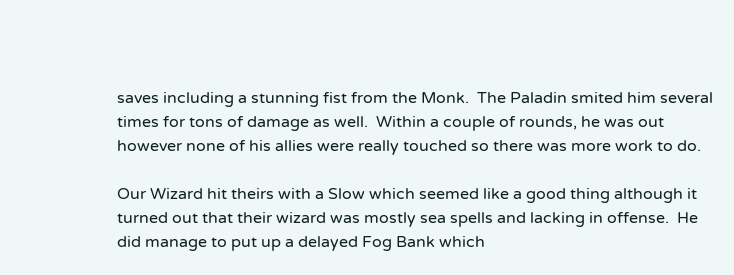saves including a stunning fist from the Monk.  The Paladin smited him several times for tons of damage as well.  Within a couple of rounds, he was out however none of his allies were really touched so there was more work to do.

Our Wizard hit theirs with a Slow which seemed like a good thing although it turned out that their wizard was mostly sea spells and lacking in offense.  He did manage to put up a delayed Fog Bank which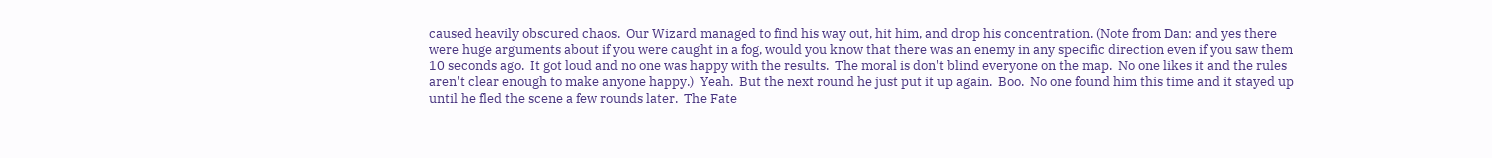caused heavily obscured chaos.  Our Wizard managed to find his way out, hit him, and drop his concentration. (Note from Dan: and yes there were huge arguments about if you were caught in a fog, would you know that there was an enemy in any specific direction even if you saw them 10 seconds ago.  It got loud and no one was happy with the results.  The moral is don't blind everyone on the map.  No one likes it and the rules aren't clear enough to make anyone happy.)  Yeah.  But the next round he just put it up again.  Boo.  No one found him this time and it stayed up until he fled the scene a few rounds later.  The Fate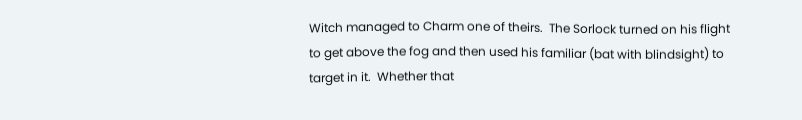Witch managed to Charm one of theirs.  The Sorlock turned on his flight to get above the fog and then used his familiar (bat with blindsight) to target in it.  Whether that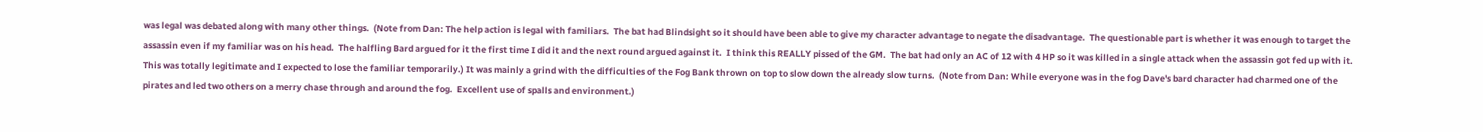was legal was debated along with many other things.  (Note from Dan: The help action is legal with familiars.  The bat had Blindsight so it should have been able to give my character advantage to negate the disadvantage.  The questionable part is whether it was enough to target the assassin even if my familiar was on his head.  The halfling Bard argued for it the first time I did it and the next round argued against it.  I think this REALLY pissed of the GM.  The bat had only an AC of 12 with 4 HP so it was killed in a single attack when the assassin got fed up with it.  This was totally legitimate and I expected to lose the familiar temporarily.) It was mainly a grind with the difficulties of the Fog Bank thrown on top to slow down the already slow turns.  (Note from Dan: While everyone was in the fog Dave's bard character had charmed one of the pirates and led two others on a merry chase through and around the fog.  Excellent use of spalls and environment.)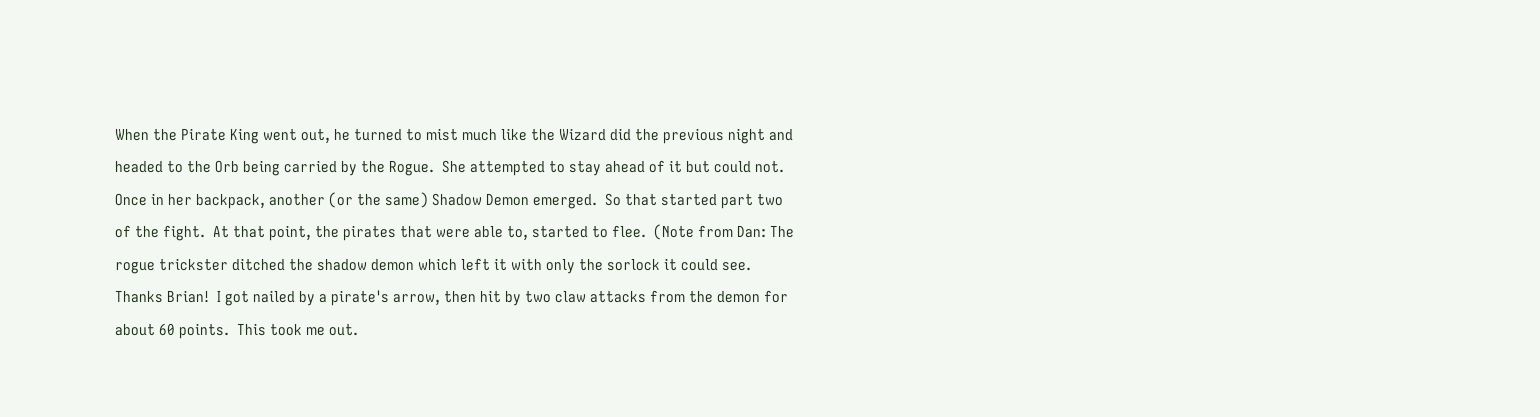When the Pirate King went out, he turned to mist much like the Wizard did the previous night and headed to the Orb being carried by the Rogue.  She attempted to stay ahead of it but could not.  Once in her backpack, another (or the same) Shadow Demon emerged.  So that started part two of the fight.  At that point, the pirates that were able to, started to flee.  (Note from Dan: The rogue trickster ditched the shadow demon which left it with only the sorlock it could see.  Thanks Brian!  I got nailed by a pirate's arrow, then hit by two claw attacks from the demon for about 60 points.  This took me out.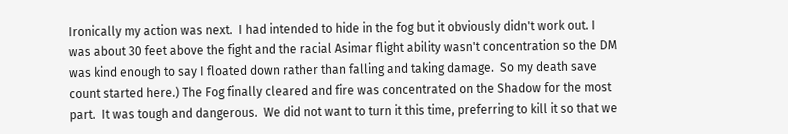Ironically my action was next.  I had intended to hide in the fog but it obviously didn't work out. I was about 30 feet above the fight and the racial Asimar flight ability wasn't concentration so the DM was kind enough to say I floated down rather than falling and taking damage.  So my death save count started here.) The Fog finally cleared and fire was concentrated on the Shadow for the most part.  It was tough and dangerous.  We did not want to turn it this time, preferring to kill it so that we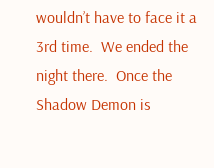wouldn’t have to face it a 3rd time.  We ended the night there.  Once the Shadow Demon is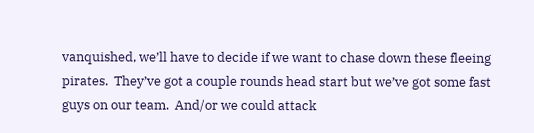vanquished, we’ll have to decide if we want to chase down these fleeing pirates.  They’ve got a couple rounds head start but we’ve got some fast guys on our team.  And/or we could attack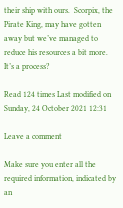their ship with ours.  Scorpix, the Pirate King, may have gotten away but we’ve managed to reduce his resources a bit more.  It’s a process?

Read 124 times Last modified on Sunday, 24 October 2021 12:31

Leave a comment

Make sure you enter all the required information, indicated by an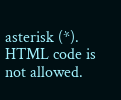asterisk (*). HTML code is not allowed.